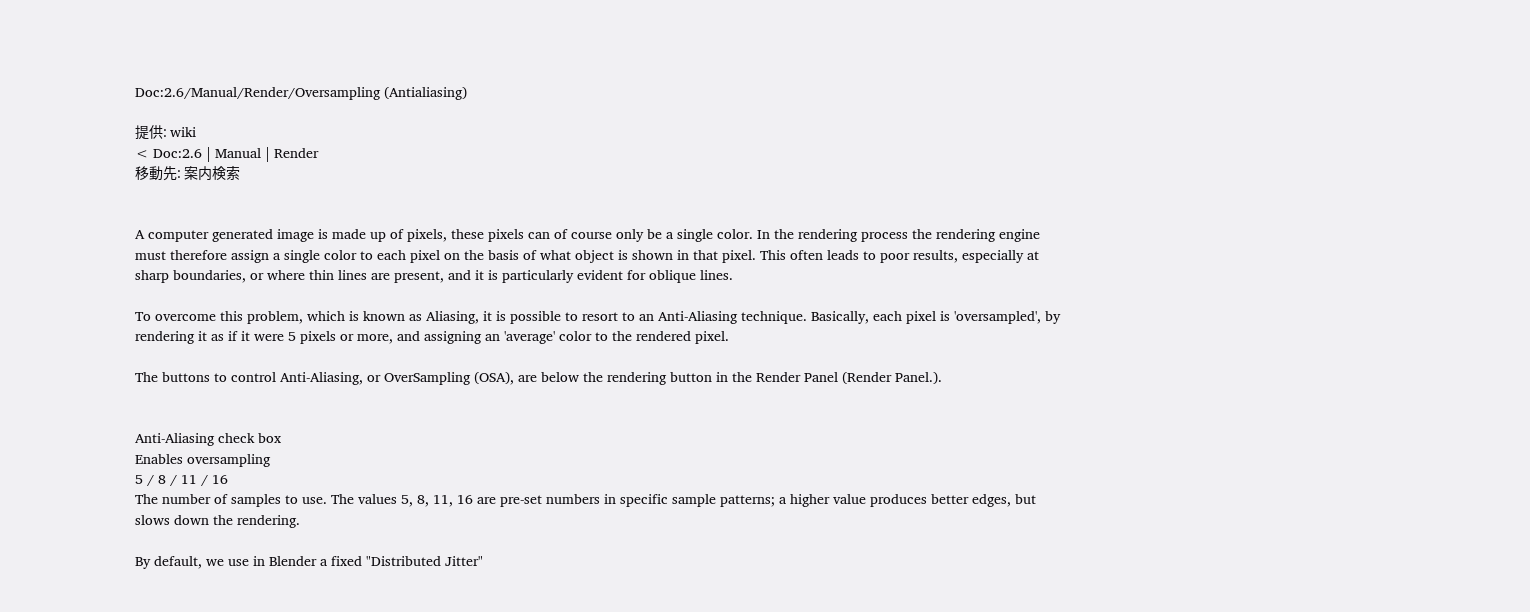Doc:2.6/Manual/Render/Oversampling (Antialiasing)

提供: wiki
< Doc:2.6 | Manual | Render
移動先: 案内検索


A computer generated image is made up of pixels, these pixels can of course only be a single color. In the rendering process the rendering engine must therefore assign a single color to each pixel on the basis of what object is shown in that pixel. This often leads to poor results, especially at sharp boundaries, or where thin lines are present, and it is particularly evident for oblique lines.

To overcome this problem, which is known as Aliasing, it is possible to resort to an Anti-Aliasing technique. Basically, each pixel is 'oversampled', by rendering it as if it were 5 pixels or more, and assigning an 'average' color to the rendered pixel.

The buttons to control Anti-Aliasing, or OverSampling (OSA), are below the rendering button in the Render Panel (Render Panel.).


Anti-Aliasing check box
Enables oversampling
5 / 8 / 11 / 16
The number of samples to use. The values 5, 8, 11, 16 are pre-set numbers in specific sample patterns; a higher value produces better edges, but slows down the rendering.

By default, we use in Blender a fixed "Distributed Jitter"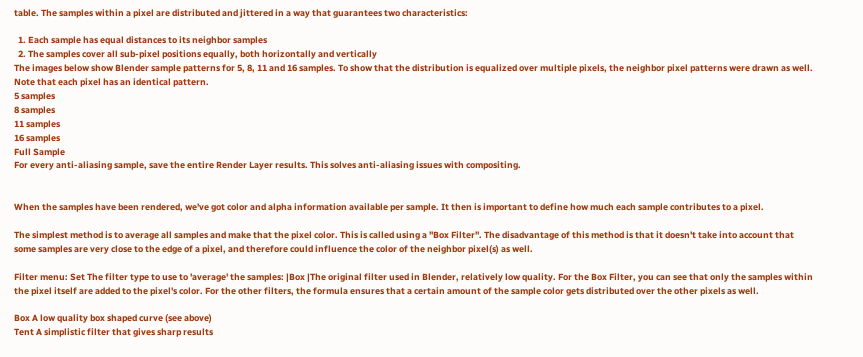table. The samples within a pixel are distributed and jittered in a way that guarantees two characteristics:

  1. Each sample has equal distances to its neighbor samples
  2. The samples cover all sub-pixel positions equally, both horizontally and vertically
The images below show Blender sample patterns for 5, 8, 11 and 16 samples. To show that the distribution is equalized over multiple pixels, the neighbor pixel patterns were drawn as well. Note that each pixel has an identical pattern.
5 samples
8 samples
11 samples
16 samples
Full Sample
For every anti-aliasing sample, save the entire Render Layer results. This solves anti-aliasing issues with compositing.


When the samples have been rendered, we've got color and alpha information available per sample. It then is important to define how much each sample contributes to a pixel.

The simplest method is to average all samples and make that the pixel color. This is called using a "Box Filter". The disadvantage of this method is that it doesn't take into account that some samples are very close to the edge of a pixel, and therefore could influence the color of the neighbor pixel(s) as well.

Filter menu: Set The filter type to use to 'average' the samples: |Box |The original filter used in Blender, relatively low quality. For the Box Filter, you can see that only the samples within the pixel itself are added to the pixel's color. For the other filters, the formula ensures that a certain amount of the sample color gets distributed over the other pixels as well.

Box A low quality box shaped curve (see above)
Tent A simplistic filter that gives sharp results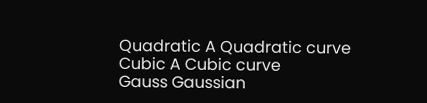Quadratic A Quadratic curve
Cubic A Cubic curve
Gauss Gaussian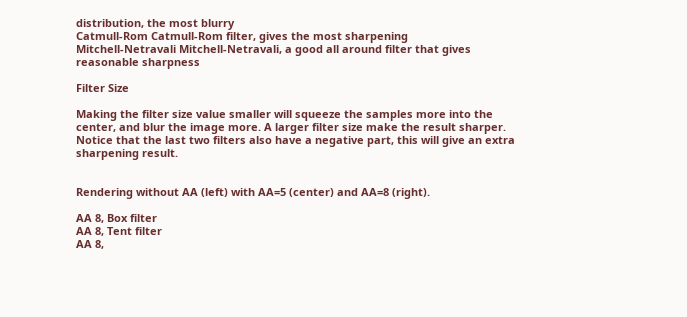distribution, the most blurry
Catmull-Rom Catmull-Rom filter, gives the most sharpening
Mitchell-Netravali Mitchell-Netravali, a good all around filter that gives reasonable sharpness

Filter Size

Making the filter size value smaller will squeeze the samples more into the center, and blur the image more. A larger filter size make the result sharper. Notice that the last two filters also have a negative part, this will give an extra sharpening result.


Rendering without AA (left) with AA=5 (center) and AA=8 (right).

AA 8, Box filter
AA 8, Tent filter
AA 8,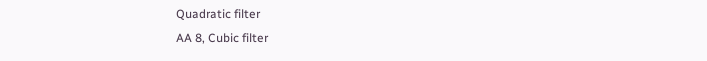Quadratic filter
AA 8, Cubic filter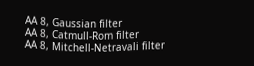AA 8, Gaussian filter
AA 8, Catmull-Rom filter
AA 8, Mitchell-Netravali filter